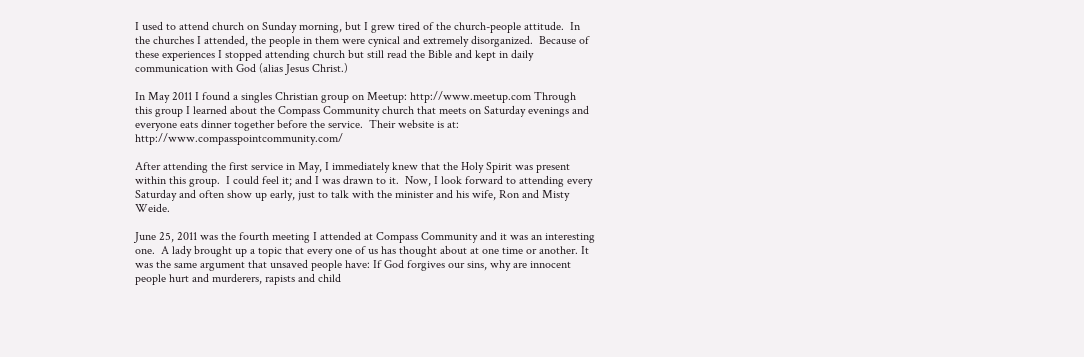I used to attend church on Sunday morning, but I grew tired of the church-people attitude.  In the churches I attended, the people in them were cynical and extremely disorganized.  Because of these experiences I stopped attending church but still read the Bible and kept in daily communication with God (alias Jesus Christ.)

In May 2011 I found a singles Christian group on Meetup: http://www.meetup.com Through this group I learned about the Compass Community church that meets on Saturday evenings and everyone eats dinner together before the service.  Their website is at: http://www.compasspointcommunity.com/

After attending the first service in May, I immediately knew that the Holy Spirit was present within this group.  I could feel it; and I was drawn to it.  Now, I look forward to attending every Saturday and often show up early, just to talk with the minister and his wife, Ron and Misty Weide.

June 25, 2011 was the fourth meeting I attended at Compass Community and it was an interesting one.  A lady brought up a topic that every one of us has thought about at one time or another. It was the same argument that unsaved people have: If God forgives our sins, why are innocent people hurt and murderers, rapists and child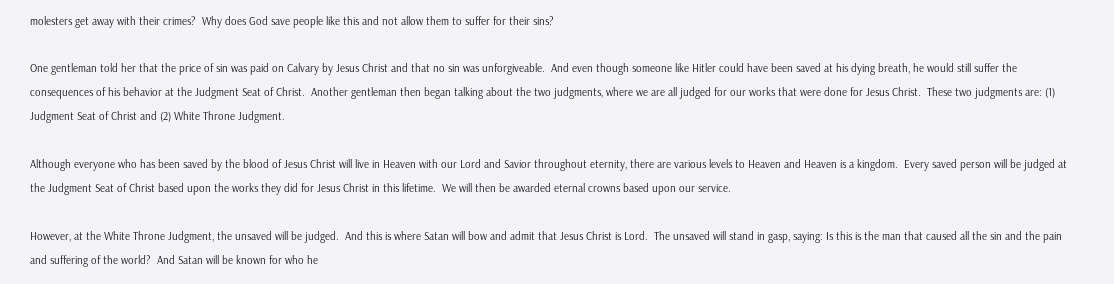molesters get away with their crimes?  Why does God save people like this and not allow them to suffer for their sins?

One gentleman told her that the price of sin was paid on Calvary by Jesus Christ and that no sin was unforgiveable.  And even though someone like Hitler could have been saved at his dying breath, he would still suffer the consequences of his behavior at the Judgment Seat of Christ.  Another gentleman then began talking about the two judgments, where we are all judged for our works that were done for Jesus Christ.  These two judgments are: (1) Judgment Seat of Christ and (2) White Throne Judgment.

Although everyone who has been saved by the blood of Jesus Christ will live in Heaven with our Lord and Savior throughout eternity, there are various levels to Heaven and Heaven is a kingdom.  Every saved person will be judged at the Judgment Seat of Christ based upon the works they did for Jesus Christ in this lifetime.  We will then be awarded eternal crowns based upon our service.

However, at the White Throne Judgment, the unsaved will be judged.  And this is where Satan will bow and admit that Jesus Christ is Lord.  The unsaved will stand in gasp, saying: Is this is the man that caused all the sin and the pain and suffering of the world?  And Satan will be known for who he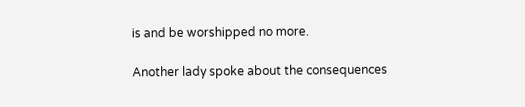is and be worshipped no more.

Another lady spoke about the consequences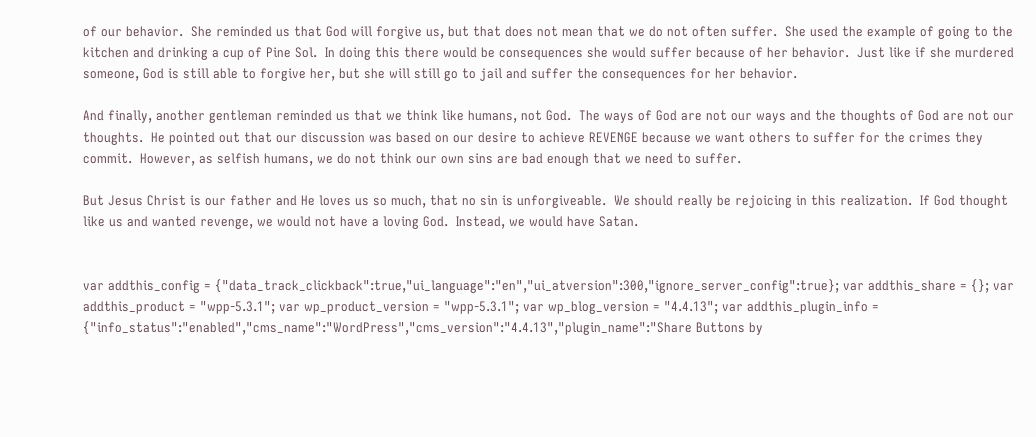of our behavior.  She reminded us that God will forgive us, but that does not mean that we do not often suffer.  She used the example of going to the kitchen and drinking a cup of Pine Sol.  In doing this there would be consequences she would suffer because of her behavior.  Just like if she murdered someone, God is still able to forgive her, but she will still go to jail and suffer the consequences for her behavior.

And finally, another gentleman reminded us that we think like humans, not God.  The ways of God are not our ways and the thoughts of God are not our thoughts.  He pointed out that our discussion was based on our desire to achieve REVENGE because we want others to suffer for the crimes they commit.  However, as selfish humans, we do not think our own sins are bad enough that we need to suffer.

But Jesus Christ is our father and He loves us so much, that no sin is unforgiveable.  We should really be rejoicing in this realization.  If God thought like us and wanted revenge, we would not have a loving God.  Instead, we would have Satan.


var addthis_config = {"data_track_clickback":true,"ui_language":"en","ui_atversion":300,"ignore_server_config":true}; var addthis_share = {}; var addthis_product = "wpp-5.3.1"; var wp_product_version = "wpp-5.3.1"; var wp_blog_version = "4.4.13"; var addthis_plugin_info = {"info_status":"enabled","cms_name":"WordPress","cms_version":"4.4.13","plugin_name":"Share Buttons by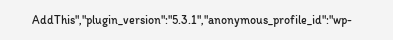AddThis","plugin_version":"5.3.1","anonymous_profile_id":"wp-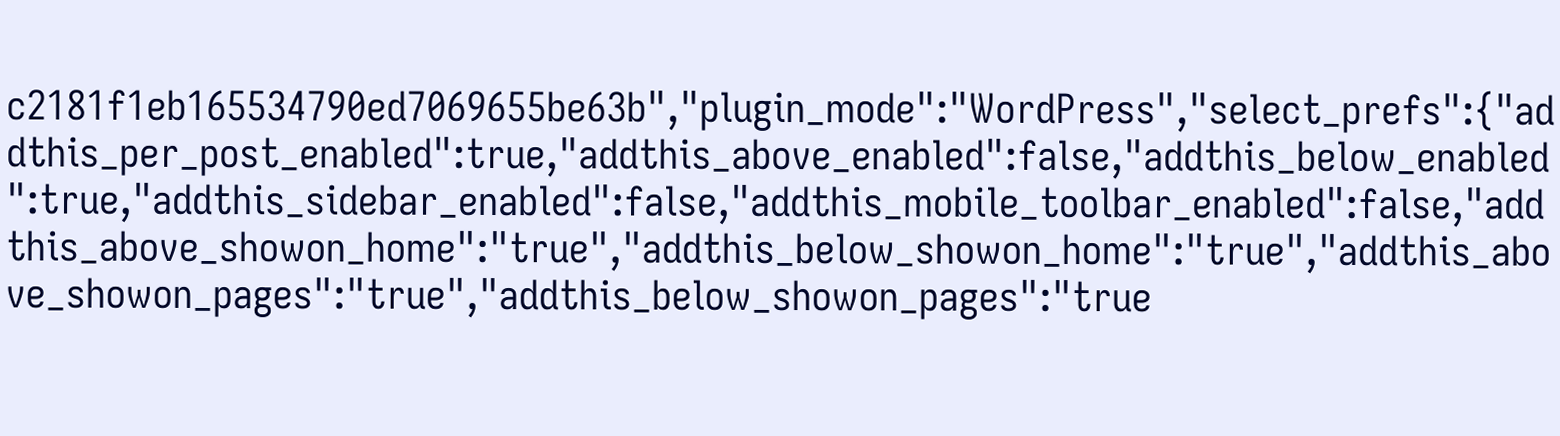c2181f1eb165534790ed7069655be63b","plugin_mode":"WordPress","select_prefs":{"addthis_per_post_enabled":true,"addthis_above_enabled":false,"addthis_below_enabled":true,"addthis_sidebar_enabled":false,"addthis_mobile_toolbar_enabled":false,"addthis_above_showon_home":"true","addthis_below_showon_home":"true","addthis_above_showon_pages":"true","addthis_below_showon_pages":"true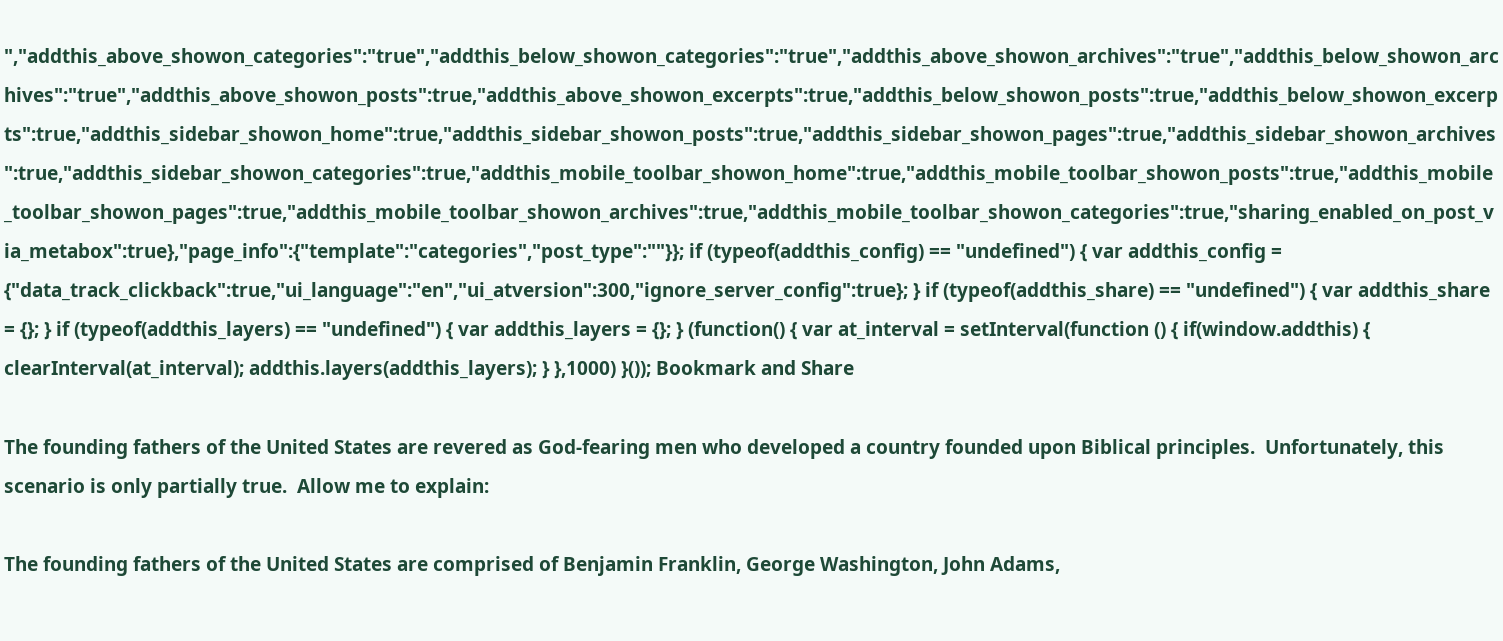","addthis_above_showon_categories":"true","addthis_below_showon_categories":"true","addthis_above_showon_archives":"true","addthis_below_showon_archives":"true","addthis_above_showon_posts":true,"addthis_above_showon_excerpts":true,"addthis_below_showon_posts":true,"addthis_below_showon_excerpts":true,"addthis_sidebar_showon_home":true,"addthis_sidebar_showon_posts":true,"addthis_sidebar_showon_pages":true,"addthis_sidebar_showon_archives":true,"addthis_sidebar_showon_categories":true,"addthis_mobile_toolbar_showon_home":true,"addthis_mobile_toolbar_showon_posts":true,"addthis_mobile_toolbar_showon_pages":true,"addthis_mobile_toolbar_showon_archives":true,"addthis_mobile_toolbar_showon_categories":true,"sharing_enabled_on_post_via_metabox":true},"page_info":{"template":"categories","post_type":""}}; if (typeof(addthis_config) == "undefined") { var addthis_config = {"data_track_clickback":true,"ui_language":"en","ui_atversion":300,"ignore_server_config":true}; } if (typeof(addthis_share) == "undefined") { var addthis_share = {}; } if (typeof(addthis_layers) == "undefined") { var addthis_layers = {}; } (function() { var at_interval = setInterval(function () { if(window.addthis) { clearInterval(at_interval); addthis.layers(addthis_layers); } },1000) }()); Bookmark and Share

The founding fathers of the United States are revered as God-fearing men who developed a country founded upon Biblical principles.  Unfortunately, this scenario is only partially true.  Allow me to explain:

The founding fathers of the United States are comprised of Benjamin Franklin, George Washington, John Adams,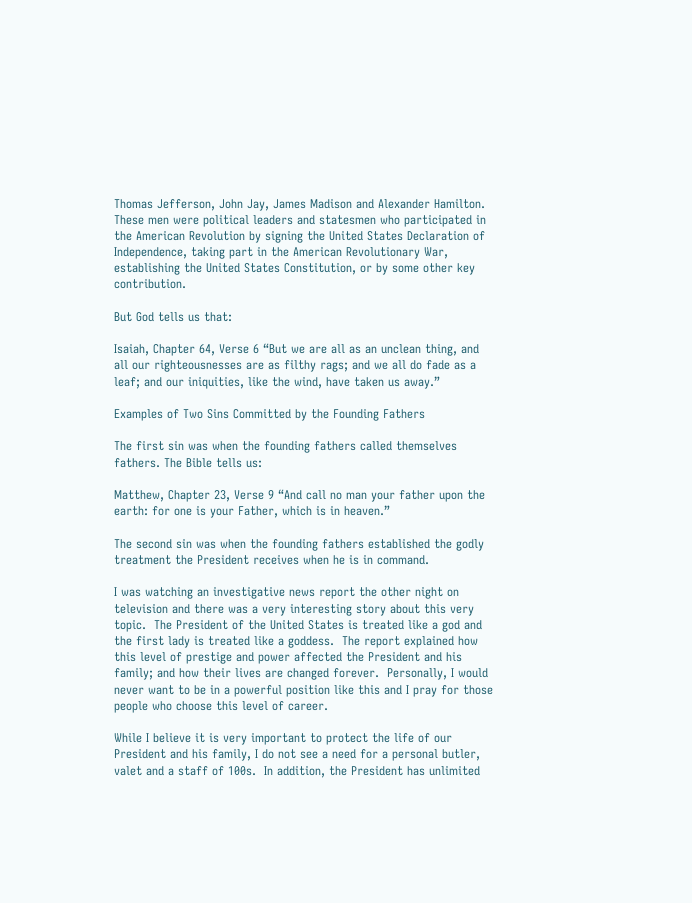Thomas Jefferson, John Jay, James Madison and Alexander Hamilton.  These men were political leaders and statesmen who participated in the American Revolution by signing the United States Declaration of Independence, taking part in the American Revolutionary War, establishing the United States Constitution, or by some other key contribution.

But God tells us that:

Isaiah, Chapter 64, Verse 6 “But we are all as an unclean thing, and all our righteousnesses are as filthy rags; and we all do fade as a leaf; and our iniquities, like the wind, have taken us away.”

Examples of Two Sins Committed by the Founding Fathers

The first sin was when the founding fathers called themselves fathers. The Bible tells us:

Matthew, Chapter 23, Verse 9 “And call no man your father upon the earth: for one is your Father, which is in heaven.”

The second sin was when the founding fathers established the godly treatment the President receives when he is in command.

I was watching an investigative news report the other night on television and there was a very interesting story about this very topic.  The President of the United States is treated like a god and the first lady is treated like a goddess.  The report explained how this level of prestige and power affected the President and his family; and how their lives are changed forever.  Personally, I would never want to be in a powerful position like this and I pray for those people who choose this level of career.

While I believe it is very important to protect the life of our President and his family, I do not see a need for a personal butler, valet and a staff of 100s.  In addition, the President has unlimited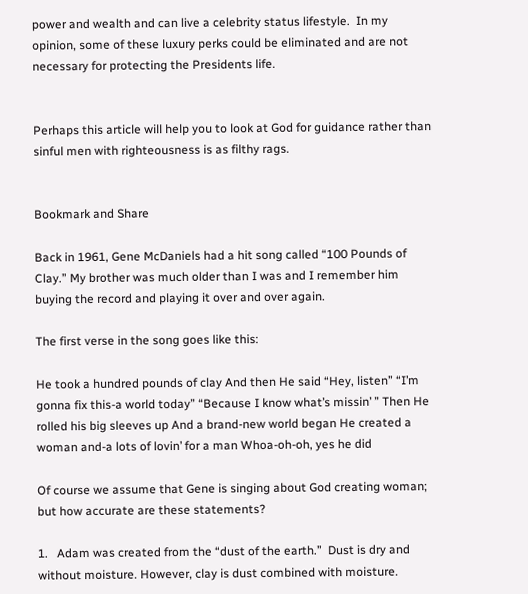power and wealth and can live a celebrity status lifestyle.  In my opinion, some of these luxury perks could be eliminated and are not necessary for protecting the Presidents life.


Perhaps this article will help you to look at God for guidance rather than sinful men with righteousness is as filthy rags.


Bookmark and Share

Back in 1961, Gene McDaniels had a hit song called “100 Pounds of Clay.” My brother was much older than I was and I remember him buying the record and playing it over and over again.

The first verse in the song goes like this:

He took a hundred pounds of clay And then He said “Hey, listen” “I’m gonna fix this-a world today” “Because I know what’s missin’ ” Then He rolled his big sleeves up And a brand-new world began He created a woman and-a lots of lovin’ for a man Whoa-oh-oh, yes he did

Of course we assume that Gene is singing about God creating woman; but how accurate are these statements?

1.   Adam was created from the “dust of the earth.”  Dust is dry and without moisture. However, clay is dust combined with moisture.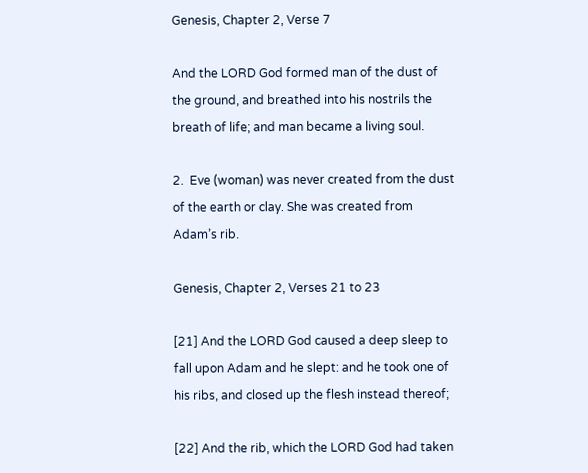Genesis, Chapter 2, Verse 7

And the LORD God formed man of the dust of the ground, and breathed into his nostrils the breath of life; and man became a living soul.

2.  Eve (woman) was never created from the dust of the earth or clay. She was created from Adam’s rib.

Genesis, Chapter 2, Verses 21 to 23

[21] And the LORD God caused a deep sleep to fall upon Adam and he slept: and he took one of his ribs, and closed up the flesh instead thereof;

[22] And the rib, which the LORD God had taken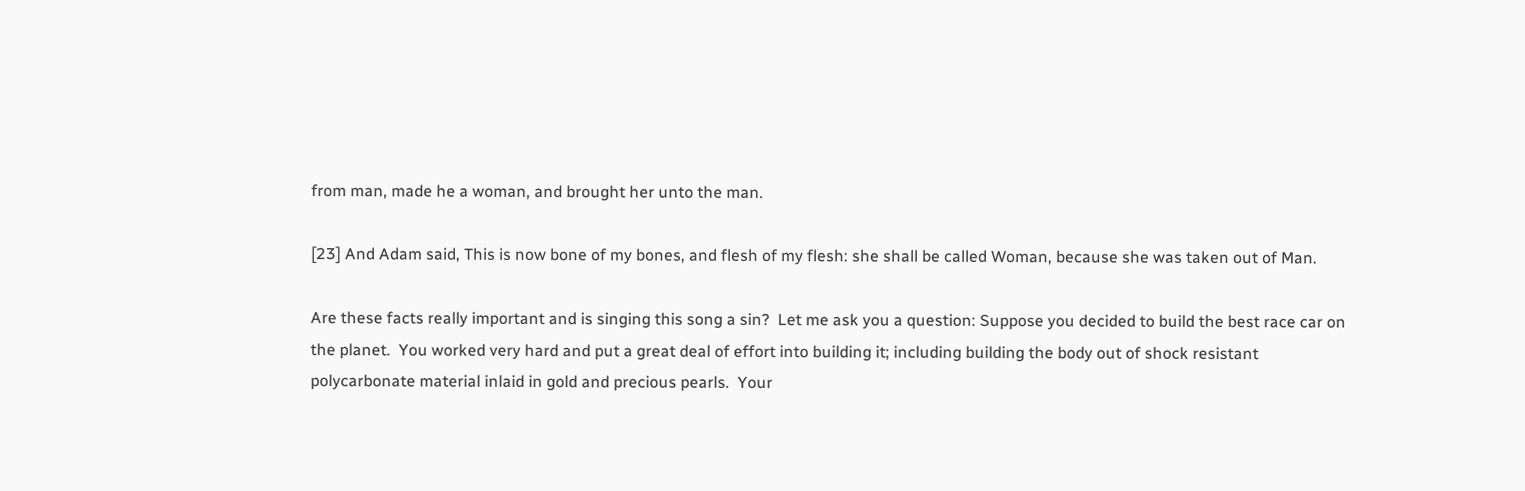from man, made he a woman, and brought her unto the man.

[23] And Adam said, This is now bone of my bones, and flesh of my flesh: she shall be called Woman, because she was taken out of Man.

Are these facts really important and is singing this song a sin?  Let me ask you a question: Suppose you decided to build the best race car on the planet.  You worked very hard and put a great deal of effort into building it; including building the body out of shock resistant polycarbonate material inlaid in gold and precious pearls.  Your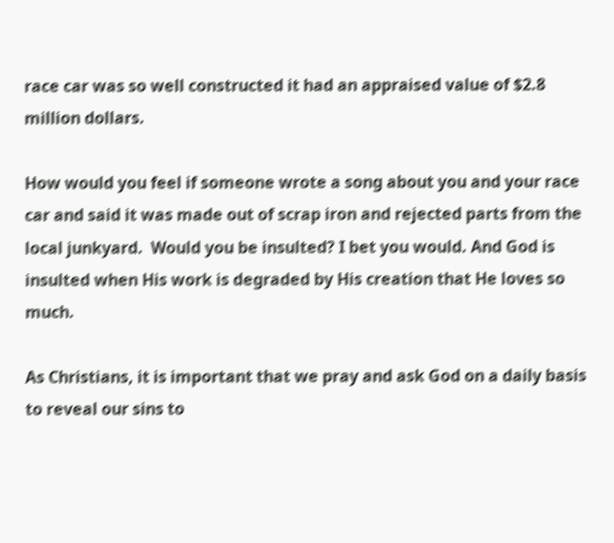race car was so well constructed it had an appraised value of $2.8 million dollars.

How would you feel if someone wrote a song about you and your race car and said it was made out of scrap iron and rejected parts from the local junkyard.  Would you be insulted? I bet you would. And God is insulted when His work is degraded by His creation that He loves so much.

As Christians, it is important that we pray and ask God on a daily basis to reveal our sins to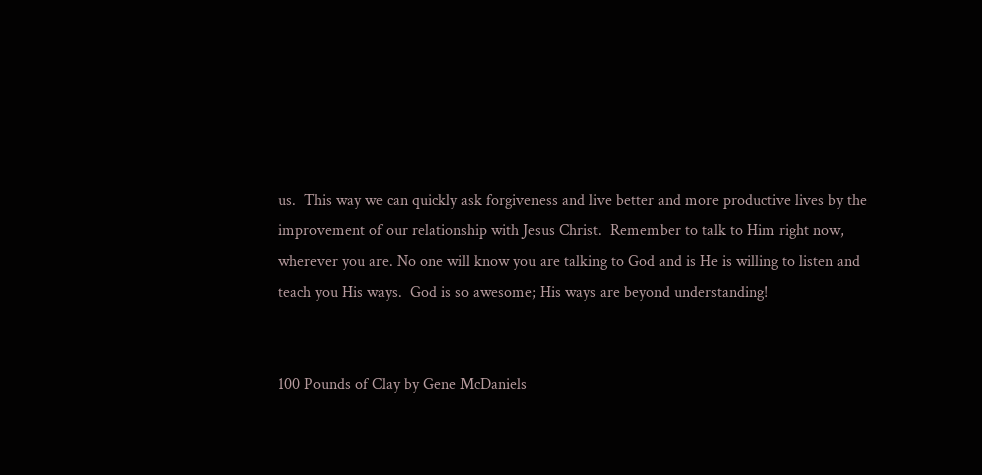us.  This way we can quickly ask forgiveness and live better and more productive lives by the improvement of our relationship with Jesus Christ.  Remember to talk to Him right now, wherever you are. No one will know you are talking to God and is He is willing to listen and teach you His ways.  God is so awesome; His ways are beyond understanding!


100 Pounds of Clay by Gene McDaniels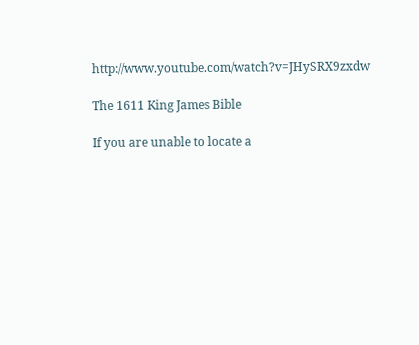http://www.youtube.com/watch?v=JHySRX9zxdw

The 1611 King James Bible

If you are unable to locate a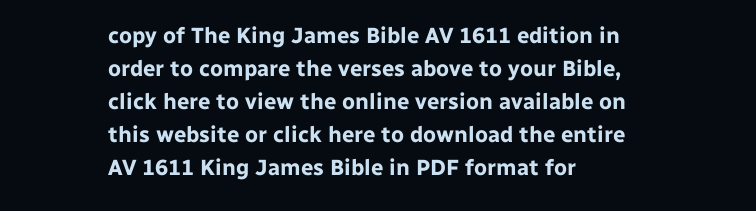copy of The King James Bible AV 1611 edition in order to compare the verses above to your Bible, click here to view the online version available on this website or click here to download the entire AV 1611 King James Bible in PDF format for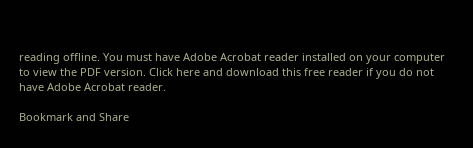reading offline. You must have Adobe Acrobat reader installed on your computer to view the PDF version. Click here and download this free reader if you do not have Adobe Acrobat reader.

Bookmark and Share